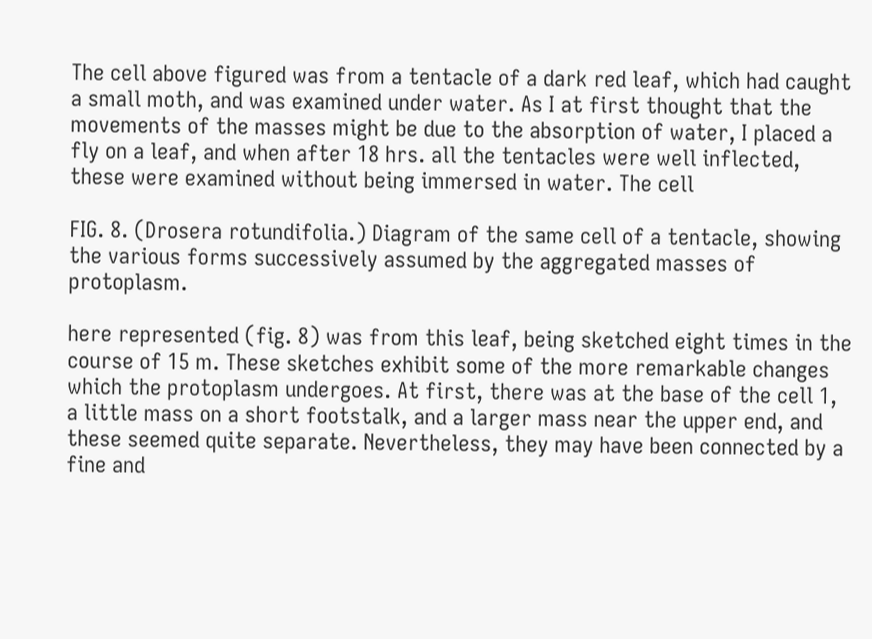The cell above figured was from a tentacle of a dark red leaf, which had caught a small moth, and was examined under water. As I at first thought that the movements of the masses might be due to the absorption of water, I placed a fly on a leaf, and when after 18 hrs. all the tentacles were well inflected, these were examined without being immersed in water. The cell

FIG. 8. (Drosera rotundifolia.) Diagram of the same cell of a tentacle, showing the various forms successively assumed by the aggregated masses of protoplasm.

here represented (fig. 8) was from this leaf, being sketched eight times in the course of 15 m. These sketches exhibit some of the more remarkable changes which the protoplasm undergoes. At first, there was at the base of the cell 1, a little mass on a short footstalk, and a larger mass near the upper end, and these seemed quite separate. Nevertheless, they may have been connected by a fine and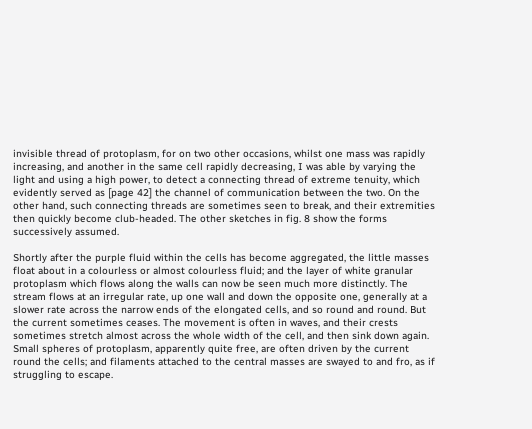invisible thread of protoplasm, for on two other occasions, whilst one mass was rapidly increasing, and another in the same cell rapidly decreasing, I was able by varying the light and using a high power, to detect a connecting thread of extreme tenuity, which evidently served as [page 42] the channel of communication between the two. On the other hand, such connecting threads are sometimes seen to break, and their extremities then quickly become club-headed. The other sketches in fig. 8 show the forms successively assumed.

Shortly after the purple fluid within the cells has become aggregated, the little masses float about in a colourless or almost colourless fluid; and the layer of white granular protoplasm which flows along the walls can now be seen much more distinctly. The stream flows at an irregular rate, up one wall and down the opposite one, generally at a slower rate across the narrow ends of the elongated cells, and so round and round. But the current sometimes ceases. The movement is often in waves, and their crests sometimes stretch almost across the whole width of the cell, and then sink down again. Small spheres of protoplasm, apparently quite free, are often driven by the current round the cells; and filaments attached to the central masses are swayed to and fro, as if struggling to escape.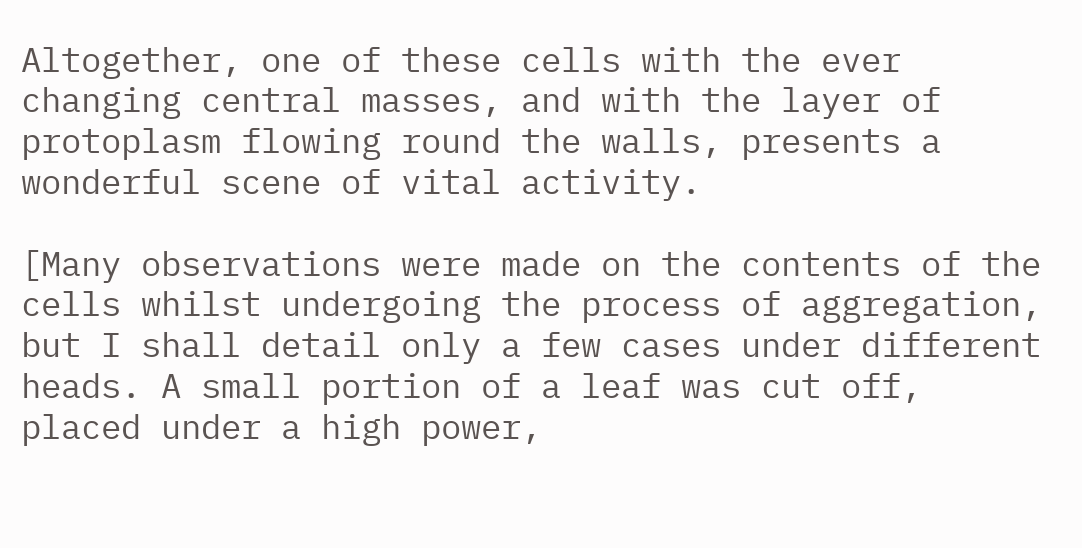Altogether, one of these cells with the ever changing central masses, and with the layer of protoplasm flowing round the walls, presents a wonderful scene of vital activity.

[Many observations were made on the contents of the cells whilst undergoing the process of aggregation, but I shall detail only a few cases under different heads. A small portion of a leaf was cut off, placed under a high power,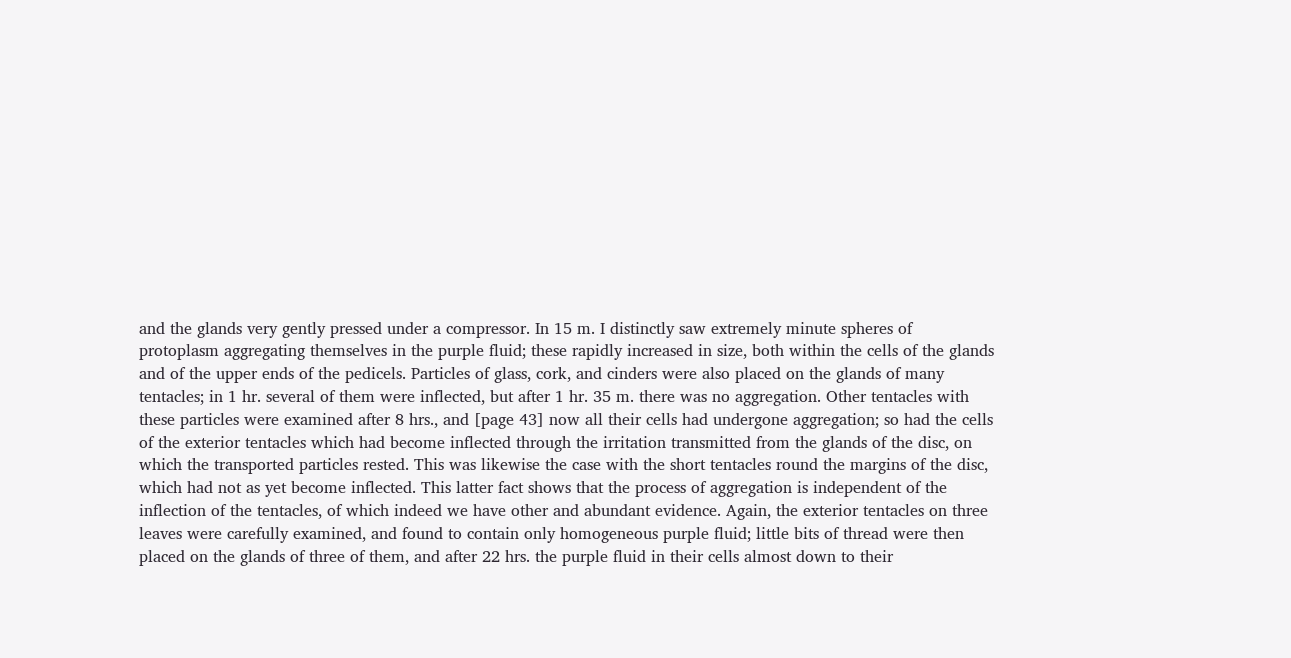and the glands very gently pressed under a compressor. In 15 m. I distinctly saw extremely minute spheres of protoplasm aggregating themselves in the purple fluid; these rapidly increased in size, both within the cells of the glands and of the upper ends of the pedicels. Particles of glass, cork, and cinders were also placed on the glands of many tentacles; in 1 hr. several of them were inflected, but after 1 hr. 35 m. there was no aggregation. Other tentacles with these particles were examined after 8 hrs., and [page 43] now all their cells had undergone aggregation; so had the cells of the exterior tentacles which had become inflected through the irritation transmitted from the glands of the disc, on which the transported particles rested. This was likewise the case with the short tentacles round the margins of the disc, which had not as yet become inflected. This latter fact shows that the process of aggregation is independent of the inflection of the tentacles, of which indeed we have other and abundant evidence. Again, the exterior tentacles on three leaves were carefully examined, and found to contain only homogeneous purple fluid; little bits of thread were then placed on the glands of three of them, and after 22 hrs. the purple fluid in their cells almost down to their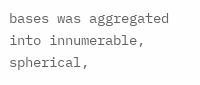bases was aggregated into innumerable, spherical,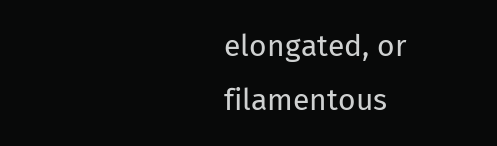elongated, or filamentous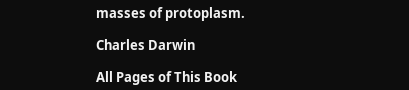masses of protoplasm.

Charles Darwin

All Pages of This Book